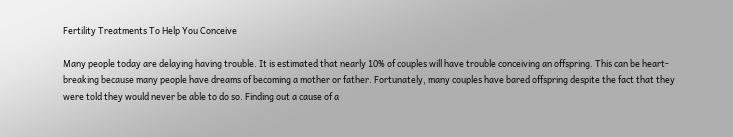Fertility Treatments To Help You Conceive

Many people today are delaying having trouble. It is estimated that nearly 10% of couples will have trouble conceiving an offspring. This can be heart-breaking because many people have dreams of becoming a mother or father. Fortunately, many couples have bared offspring despite the fact that they were told they would never be able to do so. Finding out a cause of a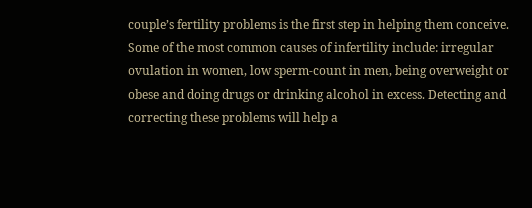couple’s fertility problems is the first step in helping them conceive. Some of the most common causes of infertility include: irregular ovulation in women, low sperm-count in men, being overweight or obese and doing drugs or drinking alcohol in excess. Detecting and correcting these problems will help a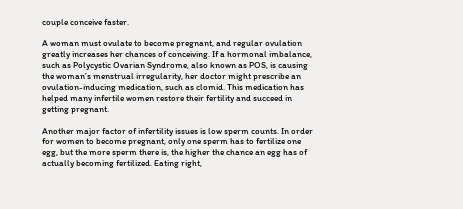couple conceive faster.

A woman must ovulate to become pregnant, and regular ovulation greatly increases her chances of conceiving. If a hormonal imbalance, such as Polycystic Ovarian Syndrome, also known as POS, is causing the woman’s menstrual irregularity, her doctor might prescribe an ovulation-inducing medication, such as clomid. This medication has helped many infertile women restore their fertility and succeed in getting pregnant.

Another major factor of infertility issues is low sperm counts. In order for women to become pregnant, only one sperm has to fertilize one egg, but the more sperm there is, the higher the chance an egg has of actually becoming fertilized. Eating right,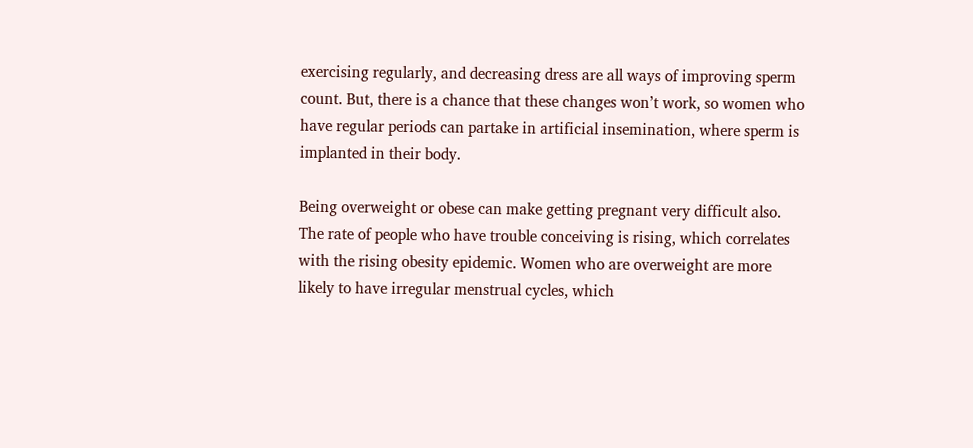exercising regularly, and decreasing dress are all ways of improving sperm count. But, there is a chance that these changes won’t work, so women who have regular periods can partake in artificial insemination, where sperm is implanted in their body.

Being overweight or obese can make getting pregnant very difficult also. The rate of people who have trouble conceiving is rising, which correlates with the rising obesity epidemic. Women who are overweight are more likely to have irregular menstrual cycles, which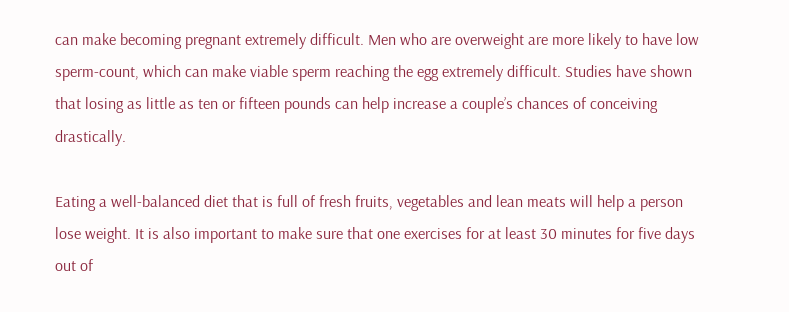can make becoming pregnant extremely difficult. Men who are overweight are more likely to have low sperm-count, which can make viable sperm reaching the egg extremely difficult. Studies have shown that losing as little as ten or fifteen pounds can help increase a couple’s chances of conceiving drastically.

Eating a well-balanced diet that is full of fresh fruits, vegetables and lean meats will help a person lose weight. It is also important to make sure that one exercises for at least 30 minutes for five days out of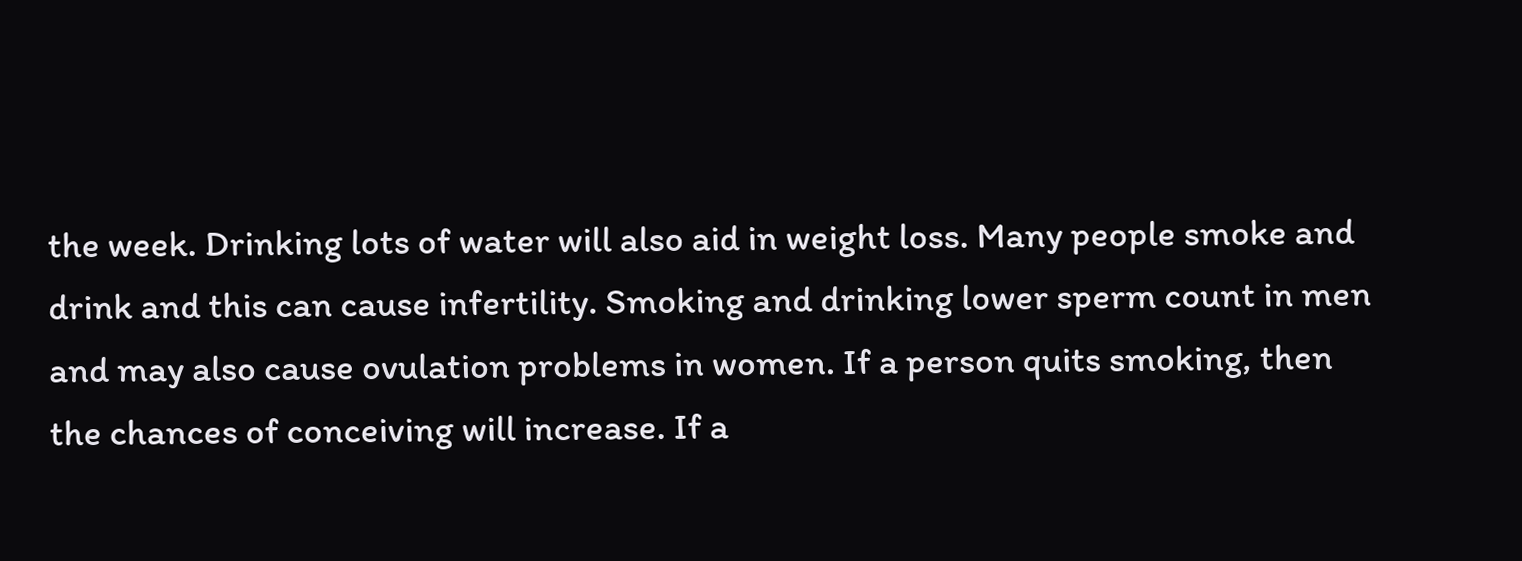the week. Drinking lots of water will also aid in weight loss. Many people smoke and drink and this can cause infertility. Smoking and drinking lower sperm count in men and may also cause ovulation problems in women. If a person quits smoking, then the chances of conceiving will increase. If a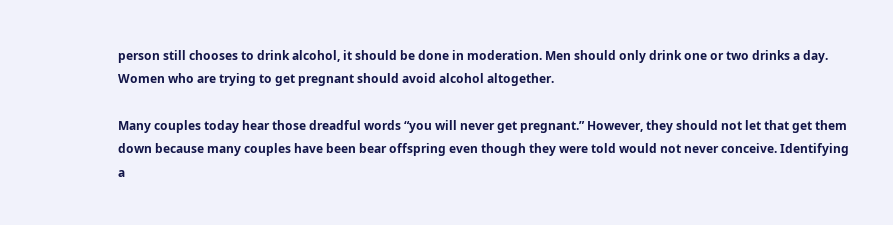person still chooses to drink alcohol, it should be done in moderation. Men should only drink one or two drinks a day. Women who are trying to get pregnant should avoid alcohol altogether.

Many couples today hear those dreadful words “you will never get pregnant.” However, they should not let that get them down because many couples have been bear offspring even though they were told would not never conceive. Identifying a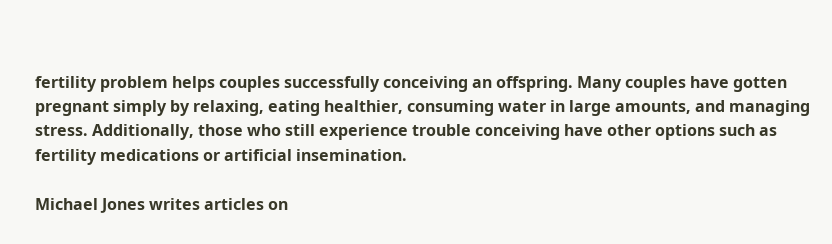fertility problem helps couples successfully conceiving an offspring. Many couples have gotten pregnant simply by relaxing, eating healthier, consuming water in large amounts, and managing stress. Additionally, those who still experience trouble conceiving have other options such as fertility medications or artificial insemination.

Michael Jones writes articles on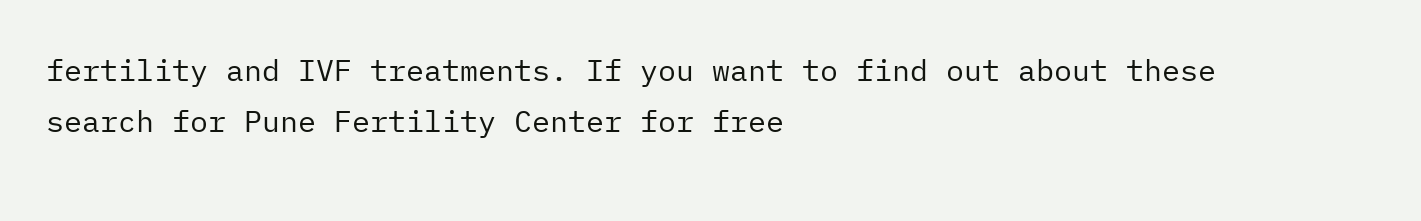fertility and IVF treatments. If you want to find out about these search for Pune Fertility Center for free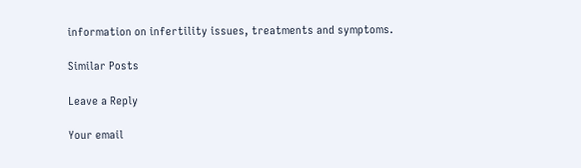information on infertility issues, treatments and symptoms.

Similar Posts

Leave a Reply

Your email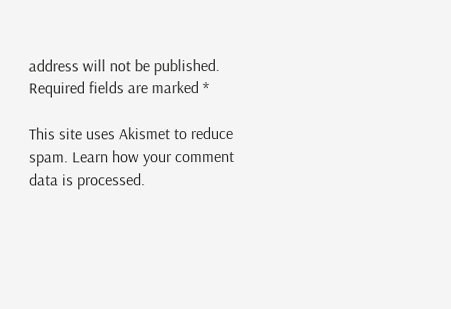address will not be published. Required fields are marked *

This site uses Akismet to reduce spam. Learn how your comment data is processed.